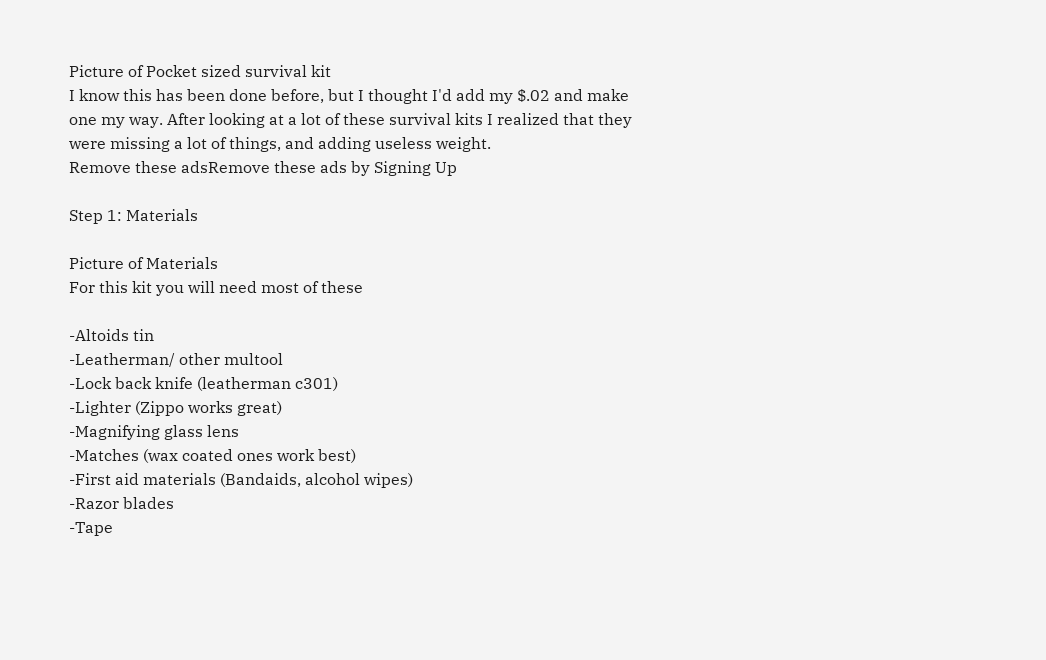Picture of Pocket sized survival kit
I know this has been done before, but I thought I'd add my $.02 and make one my way. After looking at a lot of these survival kits I realized that they were missing a lot of things, and adding useless weight.
Remove these adsRemove these ads by Signing Up

Step 1: Materials

Picture of Materials
For this kit you will need most of these

-Altoids tin
-Leatherman/ other multool
-Lock back knife (leatherman c301)
-Lighter (Zippo works great)
-Magnifying glass lens
-Matches (wax coated ones work best)
-First aid materials (Bandaids, alcohol wipes)
-Razor blades
-Tape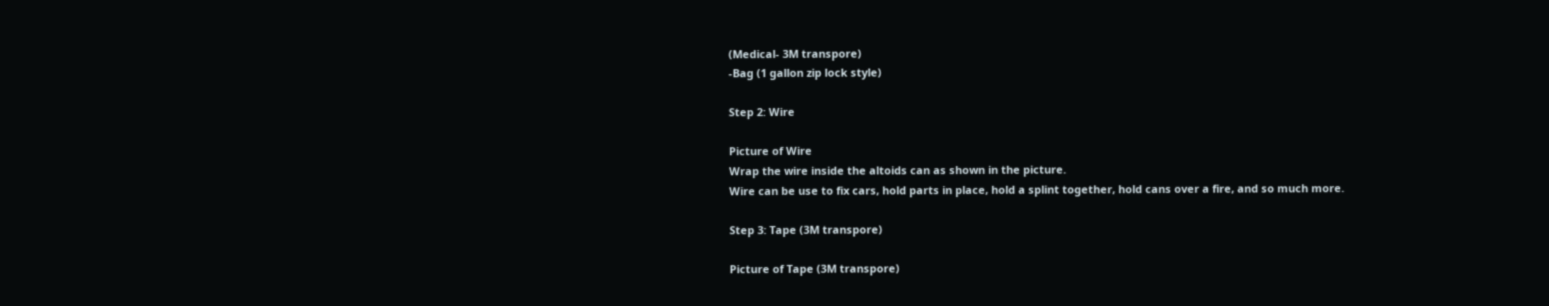(Medical- 3M transpore)
-Bag (1 gallon zip lock style)

Step 2: Wire

Picture of Wire
Wrap the wire inside the altoids can as shown in the picture.
Wire can be use to fix cars, hold parts in place, hold a splint together, hold cans over a fire, and so much more.

Step 3: Tape (3M transpore)

Picture of Tape (3M transpore)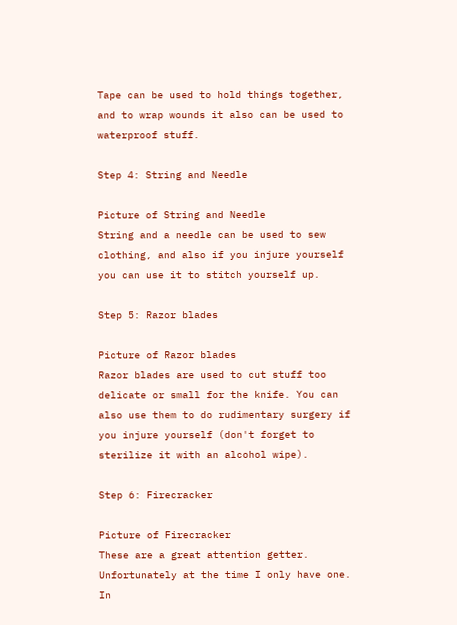Tape can be used to hold things together, and to wrap wounds it also can be used to waterproof stuff.

Step 4: String and Needle

Picture of String and Needle
String and a needle can be used to sew clothing, and also if you injure yourself you can use it to stitch yourself up.

Step 5: Razor blades

Picture of Razor blades
Razor blades are used to cut stuff too delicate or small for the knife. You can also use them to do rudimentary surgery if you injure yourself (don't forget to sterilize it with an alcohol wipe).

Step 6: Firecracker

Picture of Firecracker
These are a great attention getter. Unfortunately at the time I only have one. In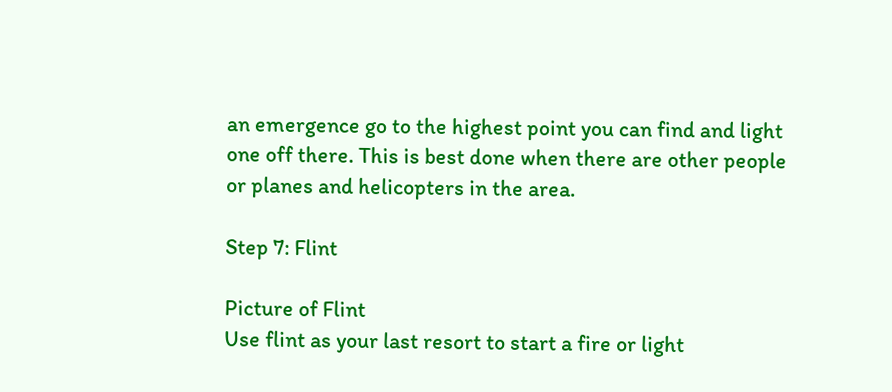an emergence go to the highest point you can find and light one off there. This is best done when there are other people or planes and helicopters in the area.

Step 7: Flint

Picture of Flint
Use flint as your last resort to start a fire or light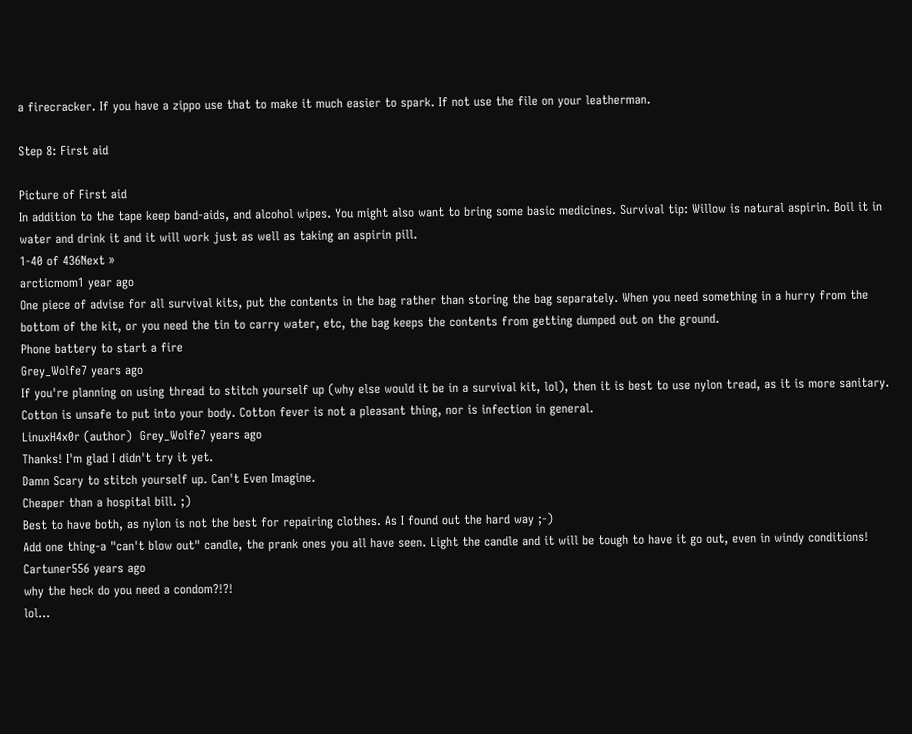a firecracker. If you have a zippo use that to make it much easier to spark. If not use the file on your leatherman.

Step 8: First aid

Picture of First aid
In addition to the tape keep band-aids, and alcohol wipes. You might also want to bring some basic medicines. Survival tip: Willow is natural aspirin. Boil it in water and drink it and it will work just as well as taking an aspirin pill.
1-40 of 436Next »
arcticmom1 year ago
One piece of advise for all survival kits, put the contents in the bag rather than storing the bag separately. When you need something in a hurry from the bottom of the kit, or you need the tin to carry water, etc, the bag keeps the contents from getting dumped out on the ground.
Phone battery to start a fire
Grey_Wolfe7 years ago
If you're planning on using thread to stitch yourself up (why else would it be in a survival kit, lol), then it is best to use nylon tread, as it is more sanitary. Cotton is unsafe to put into your body. Cotton fever is not a pleasant thing, nor is infection in general.
LinuxH4x0r (author)  Grey_Wolfe7 years ago
Thanks! I'm glad I didn't try it yet.
Damn Scary to stitch yourself up. Can't Even Imagine.
Cheaper than a hospital bill. ;)
Best to have both, as nylon is not the best for repairing clothes. As I found out the hard way ;-)
Add one thing-a "can't blow out" candle, the prank ones you all have seen. Light the candle and it will be tough to have it go out, even in windy conditions!
Cartuner556 years ago
why the heck do you need a condom?!?!
lol...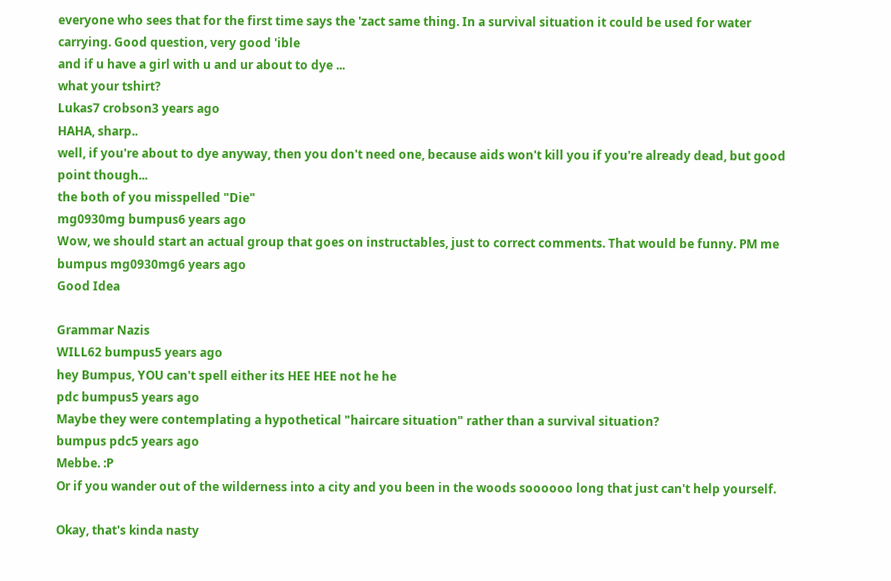everyone who sees that for the first time says the 'zact same thing. In a survival situation it could be used for water carrying. Good question, very good 'ible
and if u have a girl with u and ur about to dye ...
what your tshirt?
Lukas7 crobson3 years ago
HAHA, sharp..
well, if you're about to dye anyway, then you don't need one, because aids won't kill you if you're already dead, but good point though...
the both of you misspelled "Die"
mg0930mg bumpus6 years ago
Wow, we should start an actual group that goes on instructables, just to correct comments. That would be funny. PM me
bumpus mg0930mg6 years ago
Good Idea

Grammar Nazis
WILL62 bumpus5 years ago
hey Bumpus, YOU can't spell either its HEE HEE not he he
pdc bumpus5 years ago
Maybe they were contemplating a hypothetical "haircare situation" rather than a survival situation?
bumpus pdc5 years ago
Mebbe. :P
Or if you wander out of the wilderness into a city and you been in the woods soooooo long that just can't help yourself.

Okay, that's kinda nasty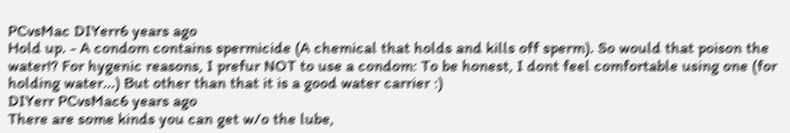PCvsMac DIYerr6 years ago
Hold up. - A condom contains spermicide (A chemical that holds and kills off sperm). So would that poison the water!? For hygenic reasons, I prefur NOT to use a condom: To be honest, I dont feel comfortable using one (for holding water...) But other than that it is a good water carrier :)
DIYerr PCvsMac6 years ago
There are some kinds you can get w/o the lube,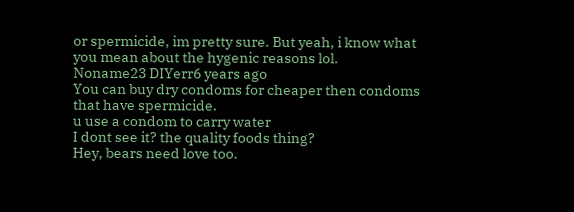or spermicide, im pretty sure. But yeah, i know what you mean about the hygenic reasons lol.
Noname23 DIYerr6 years ago
You can buy dry condoms for cheaper then condoms that have spermicide.
u use a condom to carry water
I dont see it? the quality foods thing?
Hey, bears need love too.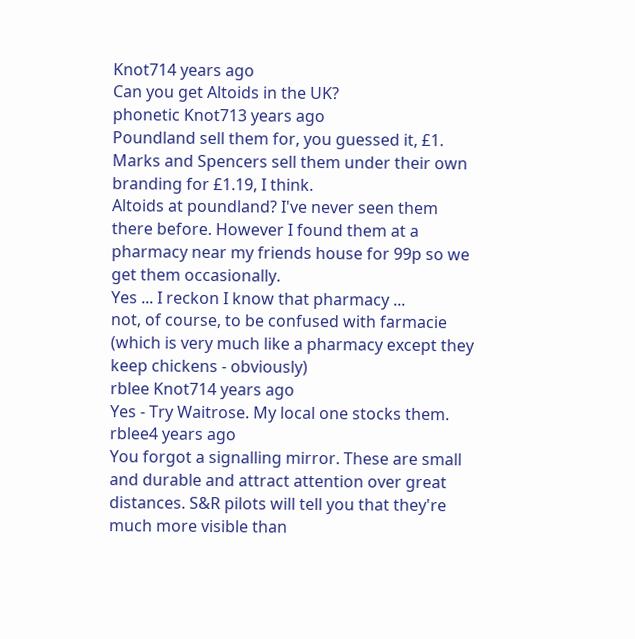Knot714 years ago
Can you get Altoids in the UK?
phonetic Knot713 years ago
Poundland sell them for, you guessed it, £1. Marks and Spencers sell them under their own branding for £1.19, I think.
Altoids at poundland? I've never seen them there before. However I found them at a pharmacy near my friends house for 99p so we get them occasionally.
Yes ... I reckon I know that pharmacy ...
not, of course, to be confused with farmacie (which is very much like a pharmacy except they keep chickens - obviously)
rblee Knot714 years ago
Yes - Try Waitrose. My local one stocks them.
rblee4 years ago
You forgot a signalling mirror. These are small and durable and attract attention over great distances. S&R pilots will tell you that they're much more visible than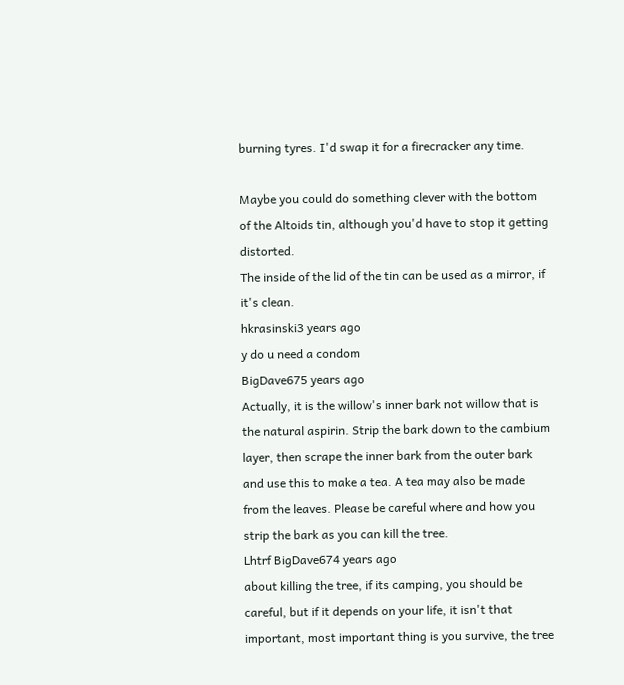burning tyres. I'd swap it for a firecracker any time.

Maybe you could do something clever with the bottom of the Altoids tin, although you'd have to stop it getting distorted.
The inside of the lid of the tin can be used as a mirror, if it's clean.
hkrasinski3 years ago
y do u need a condom
BigDave675 years ago
Actually, it is the willow's inner bark not willow that is the natural aspirin. Strip the bark down to the cambium layer, then scrape the inner bark from the outer bark and use this to make a tea. A tea may also be made from the leaves. Please be careful where and how you strip the bark as you can kill the tree.
Lhtrf BigDave674 years ago
about killing the tree, if its camping, you should be careful, but if it depends on your life, it isn't that important, most important thing is you survive, the tree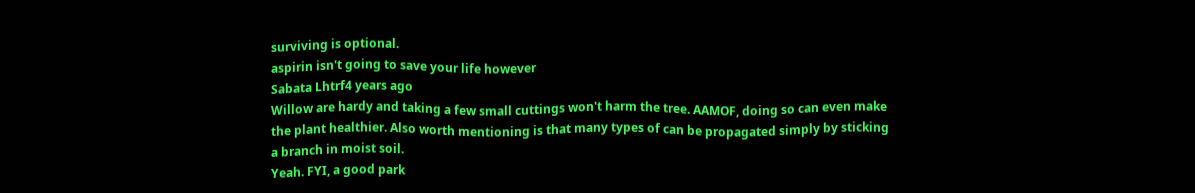surviving is optional.
aspirin isn't going to save your life however
Sabata Lhtrf4 years ago
Willow are hardy and taking a few small cuttings won't harm the tree. AAMOF, doing so can even make the plant healthier. Also worth mentioning is that many types of can be propagated simply by sticking a branch in moist soil.
Yeah. FYI, a good park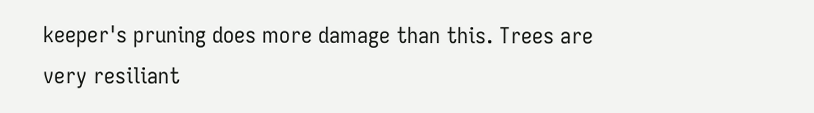keeper's pruning does more damage than this. Trees are very resiliant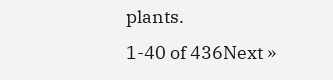plants.
1-40 of 436Next »